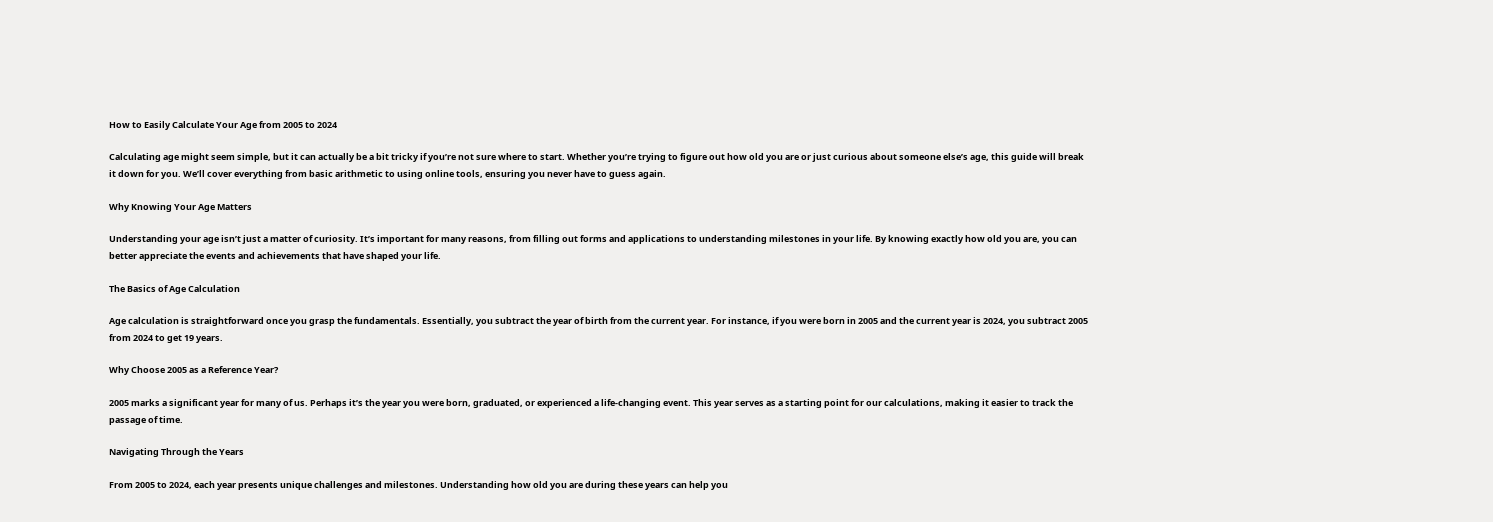How to Easily Calculate Your Age from 2005 to 2024

Calculating age might seem simple, but it can actually be a bit tricky if you’re not sure where to start. Whether you’re trying to figure out how old you are or just curious about someone else’s age, this guide will break it down for you. We’ll cover everything from basic arithmetic to using online tools, ensuring you never have to guess again.

Why Knowing Your Age Matters

Understanding your age isn’t just a matter of curiosity. It’s important for many reasons, from filling out forms and applications to understanding milestones in your life. By knowing exactly how old you are, you can better appreciate the events and achievements that have shaped your life.

The Basics of Age Calculation

Age calculation is straightforward once you grasp the fundamentals. Essentially, you subtract the year of birth from the current year. For instance, if you were born in 2005 and the current year is 2024, you subtract 2005 from 2024 to get 19 years.

Why Choose 2005 as a Reference Year?

2005 marks a significant year for many of us. Perhaps it’s the year you were born, graduated, or experienced a life-changing event. This year serves as a starting point for our calculations, making it easier to track the passage of time.

Navigating Through the Years

From 2005 to 2024, each year presents unique challenges and milestones. Understanding how old you are during these years can help you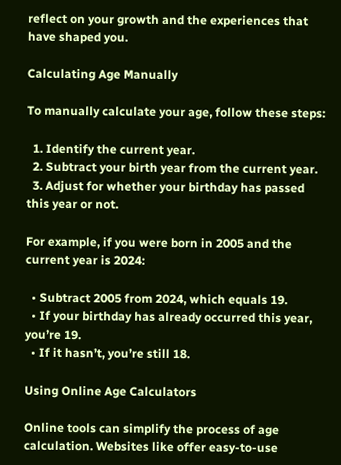reflect on your growth and the experiences that have shaped you.

Calculating Age Manually

To manually calculate your age, follow these steps:

  1. Identify the current year.
  2. Subtract your birth year from the current year.
  3. Adjust for whether your birthday has passed this year or not.

For example, if you were born in 2005 and the current year is 2024:

  • Subtract 2005 from 2024, which equals 19.
  • If your birthday has already occurred this year, you’re 19.
  • If it hasn’t, you’re still 18.

Using Online Age Calculators

Online tools can simplify the process of age calculation. Websites like offer easy-to-use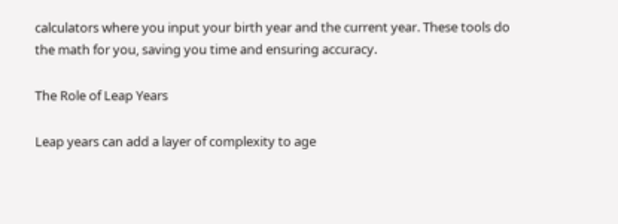calculators where you input your birth year and the current year. These tools do the math for you, saving you time and ensuring accuracy.

The Role of Leap Years

Leap years can add a layer of complexity to age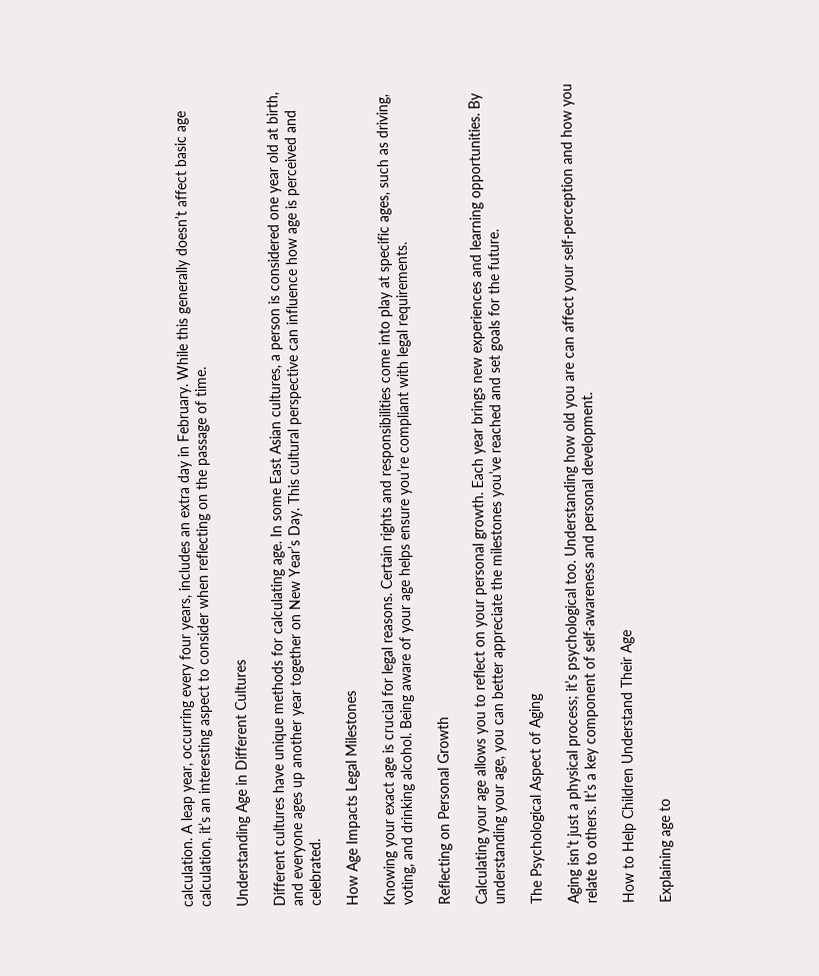calculation. A leap year, occurring every four years, includes an extra day in February. While this generally doesn’t affect basic age calculation, it’s an interesting aspect to consider when reflecting on the passage of time.

Understanding Age in Different Cultures

Different cultures have unique methods for calculating age. In some East Asian cultures, a person is considered one year old at birth, and everyone ages up another year together on New Year’s Day. This cultural perspective can influence how age is perceived and celebrated.

How Age Impacts Legal Milestones

Knowing your exact age is crucial for legal reasons. Certain rights and responsibilities come into play at specific ages, such as driving, voting, and drinking alcohol. Being aware of your age helps ensure you’re compliant with legal requirements.

Reflecting on Personal Growth

Calculating your age allows you to reflect on your personal growth. Each year brings new experiences and learning opportunities. By understanding your age, you can better appreciate the milestones you’ve reached and set goals for the future.

The Psychological Aspect of Aging

Aging isn’t just a physical process; it’s psychological too. Understanding how old you are can affect your self-perception and how you relate to others. It’s a key component of self-awareness and personal development.

How to Help Children Understand Their Age

Explaining age to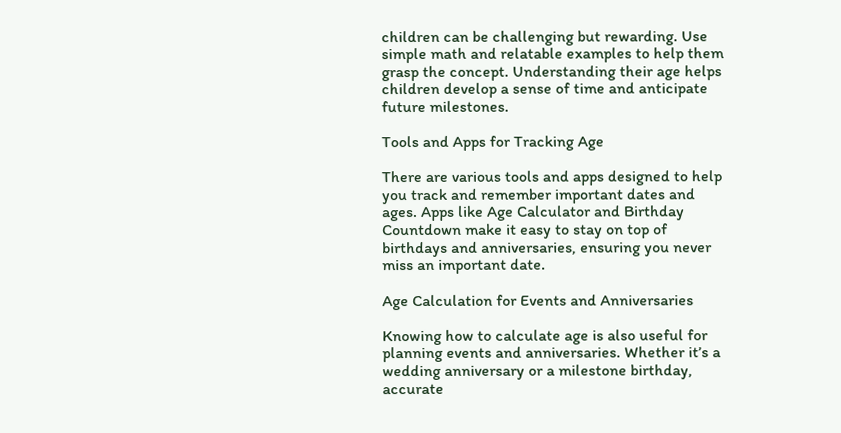children can be challenging but rewarding. Use simple math and relatable examples to help them grasp the concept. Understanding their age helps children develop a sense of time and anticipate future milestones.

Tools and Apps for Tracking Age

There are various tools and apps designed to help you track and remember important dates and ages. Apps like Age Calculator and Birthday Countdown make it easy to stay on top of birthdays and anniversaries, ensuring you never miss an important date.

Age Calculation for Events and Anniversaries

Knowing how to calculate age is also useful for planning events and anniversaries. Whether it’s a wedding anniversary or a milestone birthday, accurate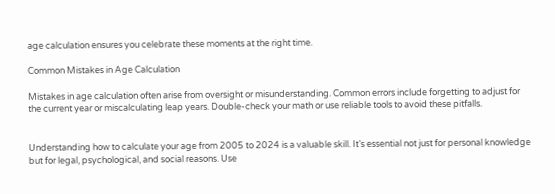age calculation ensures you celebrate these moments at the right time.

Common Mistakes in Age Calculation

Mistakes in age calculation often arise from oversight or misunderstanding. Common errors include forgetting to adjust for the current year or miscalculating leap years. Double-check your math or use reliable tools to avoid these pitfalls.


Understanding how to calculate your age from 2005 to 2024 is a valuable skill. It’s essential not just for personal knowledge but for legal, psychological, and social reasons. Use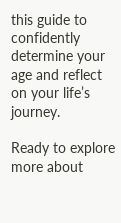this guide to confidently determine your age and reflect on your life’s journey.

Ready to explore more about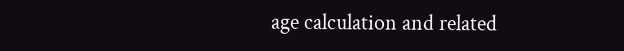age calculation and related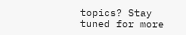topics? Stay tuned for more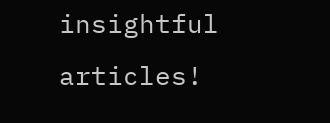insightful articles!